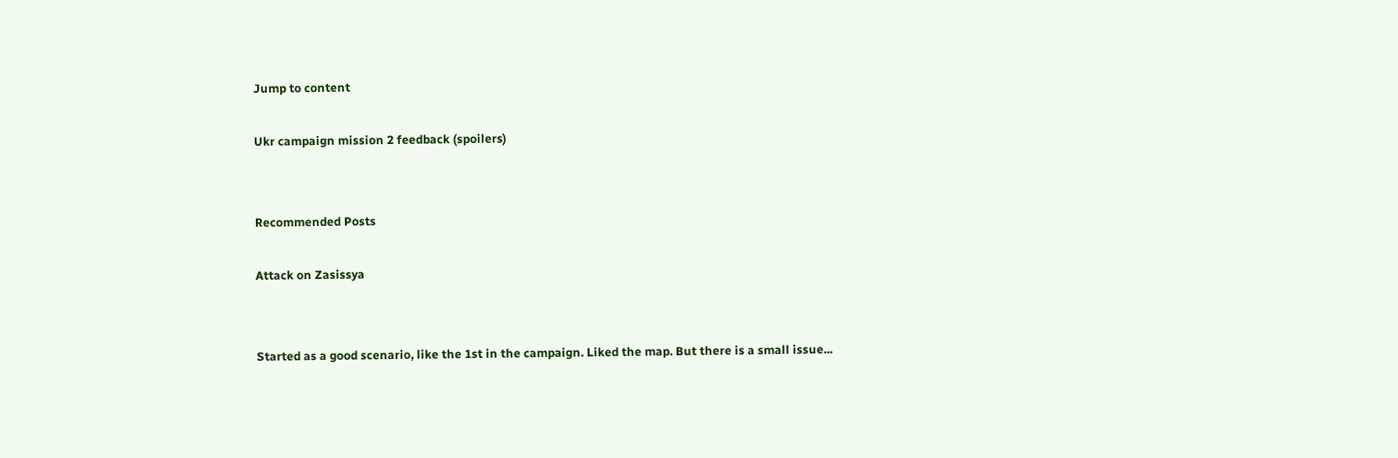Jump to content

Ukr campaign mission 2 feedback (spoilers)


Recommended Posts

Attack on Zasissya


Started as a good scenario, like the 1st in the campaign. Liked the map. But there is a small issue...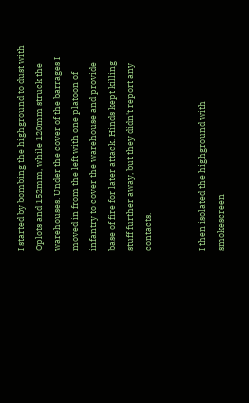I started by bombing the highground to dust with Oplots and 152mm, while 120mm struck the warehouses. Under the cover of the barrages I moved in from the left with one platoon of infantry to cover the warehouse and provide base of fire for later attack. Hinds kept killing stuff further away, but they didn't report any contacts.


I then isolated the highground with smokescreen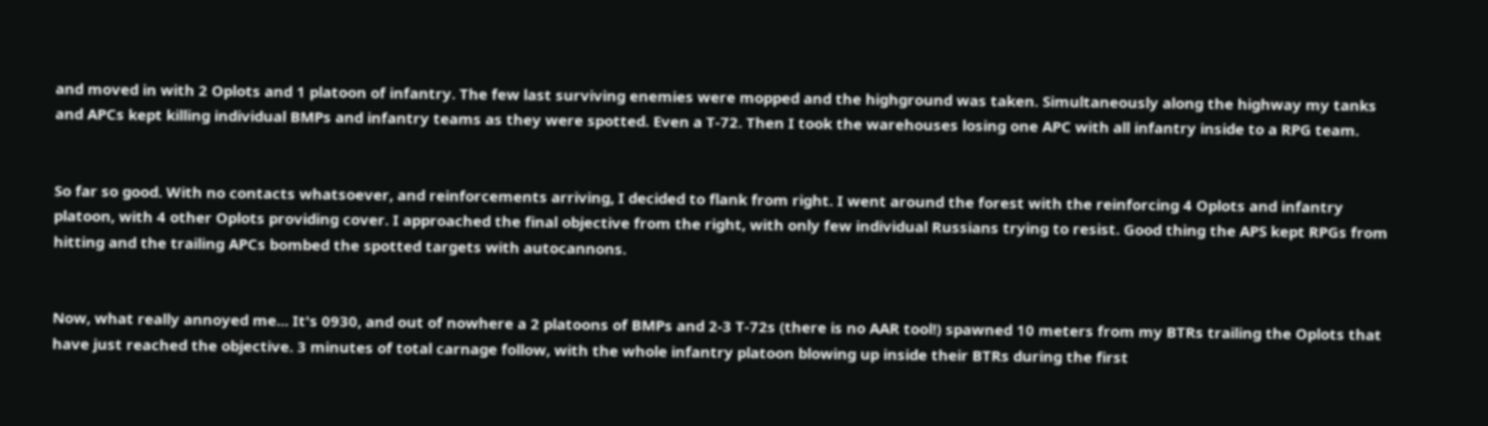and moved in with 2 Oplots and 1 platoon of infantry. The few last surviving enemies were mopped and the highground was taken. Simultaneously along the highway my tanks and APCs kept killing individual BMPs and infantry teams as they were spotted. Even a T-72. Then I took the warehouses losing one APC with all infantry inside to a RPG team.


So far so good. With no contacts whatsoever, and reinforcements arriving, I decided to flank from right. I went around the forest with the reinforcing 4 Oplots and infantry platoon, with 4 other Oplots providing cover. I approached the final objective from the right, with only few individual Russians trying to resist. Good thing the APS kept RPGs from hitting and the trailing APCs bombed the spotted targets with autocannons.


Now, what really annoyed me... It's 0930, and out of nowhere a 2 platoons of BMPs and 2-3 T-72s (there is no AAR tool!) spawned 10 meters from my BTRs trailing the Oplots that have just reached the objective. 3 minutes of total carnage follow, with the whole infantry platoon blowing up inside their BTRs during the first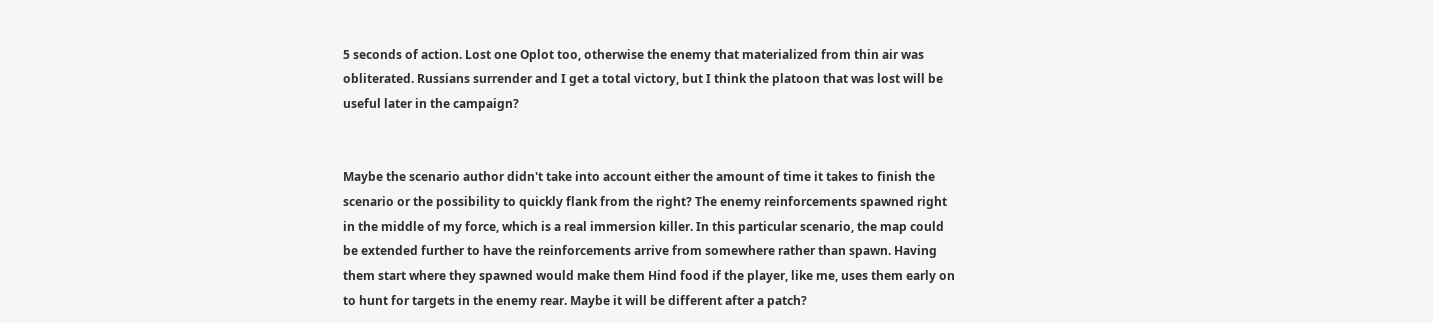5 seconds of action. Lost one Oplot too, otherwise the enemy that materialized from thin air was obliterated. Russians surrender and I get a total victory, but I think the platoon that was lost will be useful later in the campaign?


Maybe the scenario author didn't take into account either the amount of time it takes to finish the scenario or the possibility to quickly flank from the right? The enemy reinforcements spawned right in the middle of my force, which is a real immersion killer. In this particular scenario, the map could be extended further to have the reinforcements arrive from somewhere rather than spawn. Having them start where they spawned would make them Hind food if the player, like me, uses them early on to hunt for targets in the enemy rear. Maybe it will be different after a patch?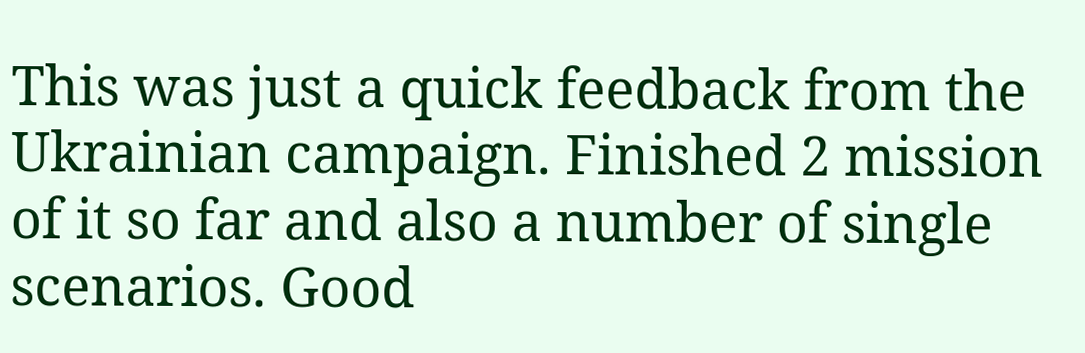This was just a quick feedback from the Ukrainian campaign. Finished 2 mission of it so far and also a number of single scenarios. Good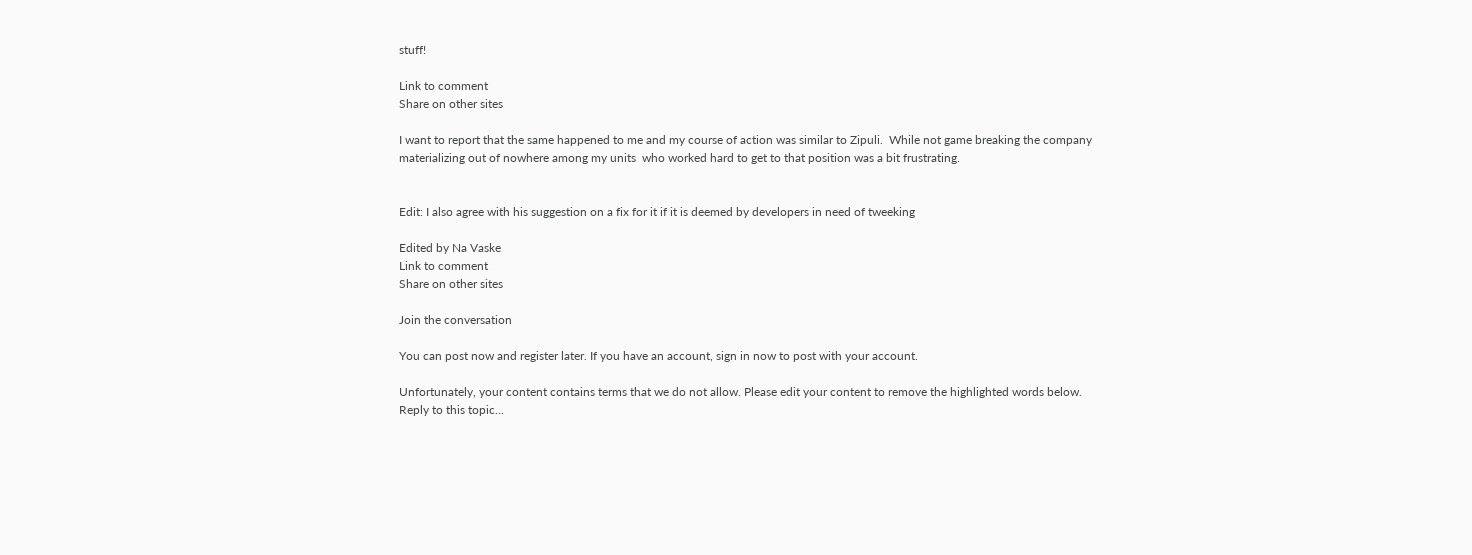stuff!

Link to comment
Share on other sites

I want to report that the same happened to me and my course of action was similar to Zipuli.  While not game breaking the company materializing out of nowhere among my units  who worked hard to get to that position was a bit frustrating.


Edit: I also agree with his suggestion on a fix for it if it is deemed by developers in need of tweeking

Edited by Na Vaske
Link to comment
Share on other sites

Join the conversation

You can post now and register later. If you have an account, sign in now to post with your account.

Unfortunately, your content contains terms that we do not allow. Please edit your content to remove the highlighted words below.
Reply to this topic...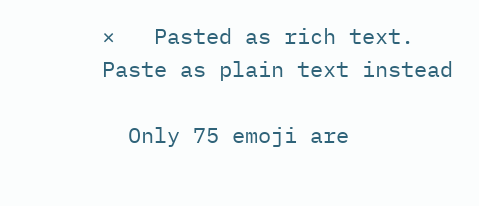×   Pasted as rich text.   Paste as plain text instead

  Only 75 emoji are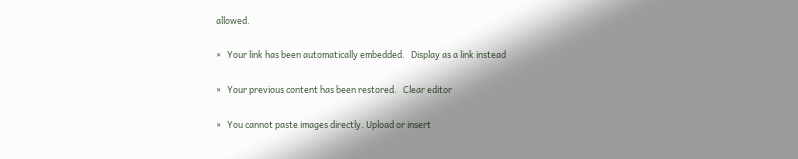allowed.

×   Your link has been automatically embedded.   Display as a link instead

×   Your previous content has been restored.   Clear editor

×   You cannot paste images directly. Upload or insert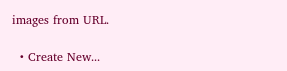images from URL.

  • Create New...